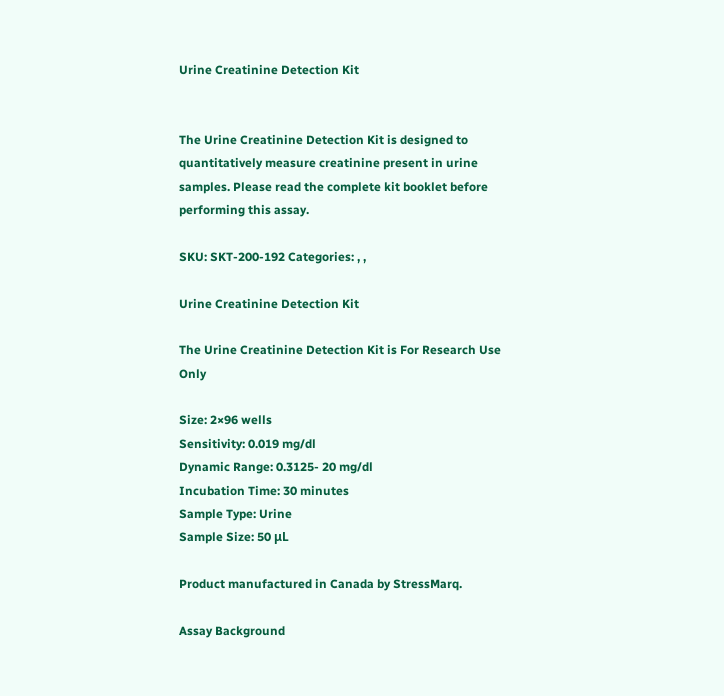Urine Creatinine Detection Kit


The Urine Creatinine Detection Kit is designed to quantitatively measure creatinine present in urine samples. Please read the complete kit booklet before performing this assay.

SKU: SKT-200-192 Categories: , ,

Urine Creatinine Detection Kit

The Urine Creatinine Detection Kit is For Research Use Only

Size: 2×96 wells
Sensitivity: 0.019 mg/dl
Dynamic Range: 0.3125- 20 mg/dl
Incubation Time: 30 minutes
Sample Type: Urine
Sample Size: 50 μL

Product manufactured in Canada by StressMarq.

Assay Background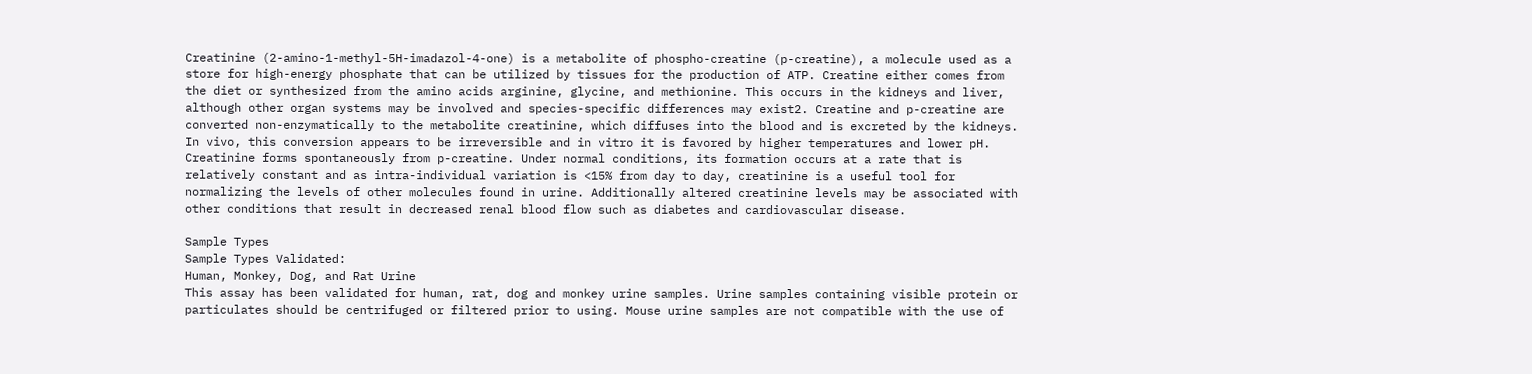Creatinine (2-amino-1-methyl-5H-imadazol-4-one) is a metabolite of phospho-creatine (p-creatine), a molecule used as a store for high-energy phosphate that can be utilized by tissues for the production of ATP. Creatine either comes from the diet or synthesized from the amino acids arginine, glycine, and methionine. This occurs in the kidneys and liver, although other organ systems may be involved and species-specific differences may exist2. Creatine and p-creatine are converted non-enzymatically to the metabolite creatinine, which diffuses into the blood and is excreted by the kidneys. In vivo, this conversion appears to be irreversible and in vitro it is favored by higher temperatures and lower pH. Creatinine forms spontaneously from p-creatine. Under normal conditions, its formation occurs at a rate that is relatively constant and as intra-individual variation is <15% from day to day, creatinine is a useful tool for normalizing the levels of other molecules found in urine. Additionally altered creatinine levels may be associated with other conditions that result in decreased renal blood flow such as diabetes and cardiovascular disease.

Sample Types
Sample Types Validated:
Human, Monkey, Dog, and Rat Urine
This assay has been validated for human, rat, dog and monkey urine samples. Urine samples containing visible protein or particulates should be centrifuged or filtered prior to using. Mouse urine samples are not compatible with the use of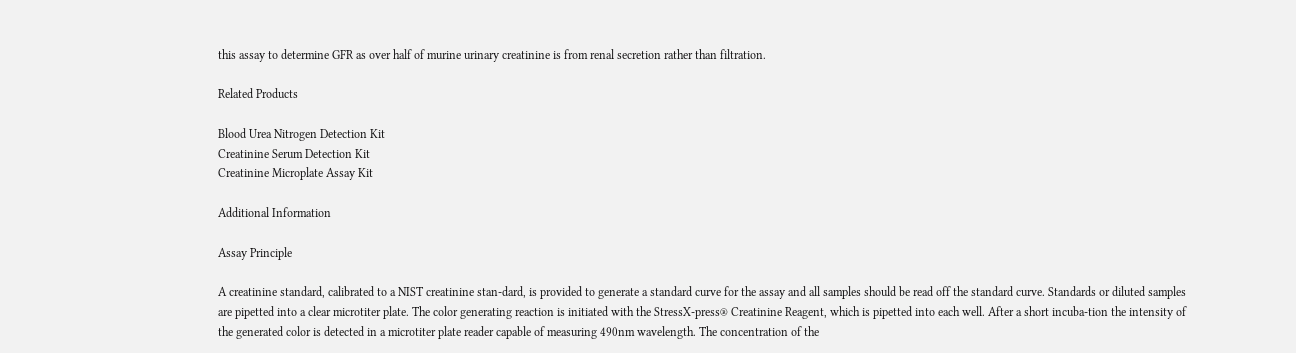this assay to determine GFR as over half of murine urinary creatinine is from renal secretion rather than filtration.

Related Products

Blood Urea Nitrogen Detection Kit
Creatinine Serum Detection Kit
Creatinine Microplate Assay Kit

Additional Information

Assay Principle

A creatinine standard, calibrated to a NIST creatinine stan-dard, is provided to generate a standard curve for the assay and all samples should be read off the standard curve. Standards or diluted samples are pipetted into a clear microtiter plate. The color generating reaction is initiated with the StressX-press® Creatinine Reagent, which is pipetted into each well. After a short incuba-tion the intensity of the generated color is detected in a microtiter plate reader capable of measuring 490nm wavelength. The concentration of the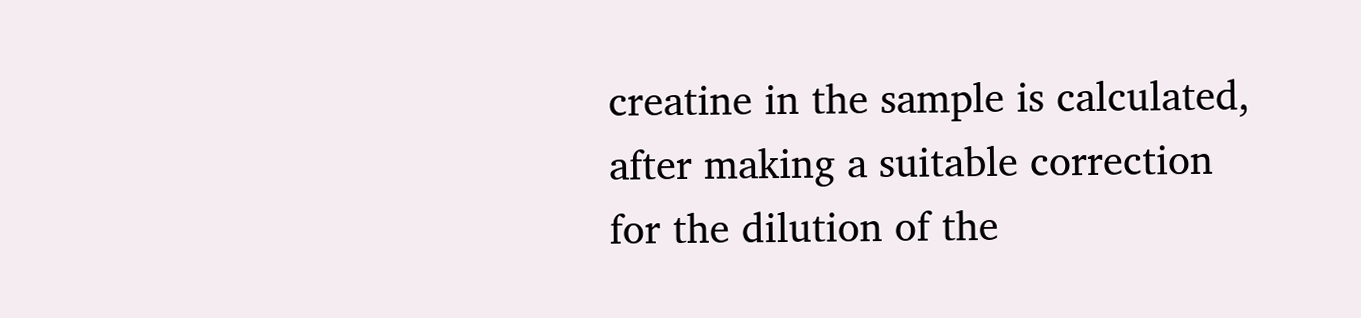creatine in the sample is calculated, after making a suitable correction for the dilution of the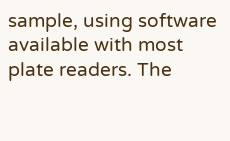sample, using software available with most plate readers. The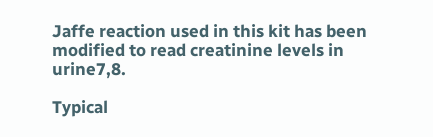Jaffe reaction used in this kit has been modified to read creatinine levels in urine7,8.

Typical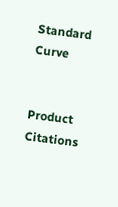Standard Curve


Product Citations